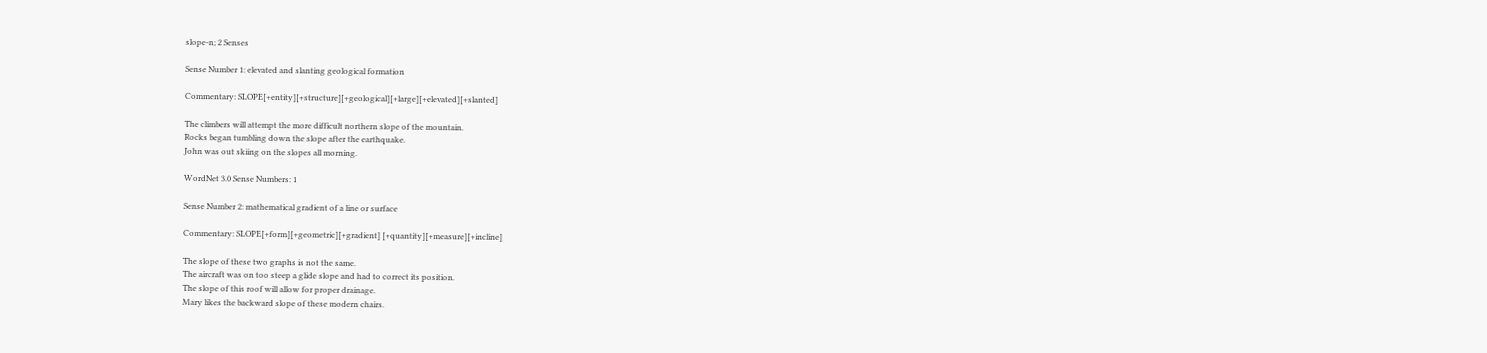slope-n; 2 Senses

Sense Number 1: elevated and slanting geological formation

Commentary: SLOPE[+entity][+structure][+geological][+large][+elevated][+slanted]

The climbers will attempt the more difficult northern slope of the mountain.
Rocks began tumbling down the slope after the earthquake.
John was out skiing on the slopes all morning.

WordNet 3.0 Sense Numbers: 1

Sense Number 2: mathematical gradient of a line or surface

Commentary: SLOPE[+form][+geometric][+gradient] [+quantity][+measure][+incline]

The slope of these two graphs is not the same.
The aircraft was on too steep a glide slope and had to correct its position.
The slope of this roof will allow for proper drainage.
Mary likes the backward slope of these modern chairs.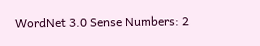WordNet 3.0 Sense Numbers: 2